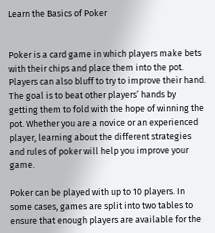Learn the Basics of Poker


Poker is a card game in which players make bets with their chips and place them into the pot. Players can also bluff to try to improve their hand. The goal is to beat other players’ hands by getting them to fold with the hope of winning the pot. Whether you are a novice or an experienced player, learning about the different strategies and rules of poker will help you improve your game.

Poker can be played with up to 10 players. In some cases, games are split into two tables to ensure that enough players are available for the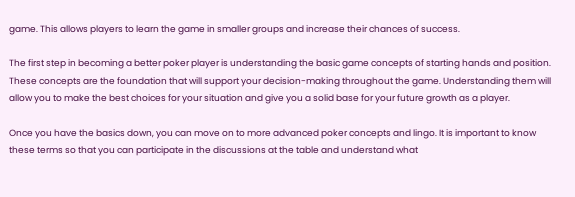game. This allows players to learn the game in smaller groups and increase their chances of success.

The first step in becoming a better poker player is understanding the basic game concepts of starting hands and position. These concepts are the foundation that will support your decision-making throughout the game. Understanding them will allow you to make the best choices for your situation and give you a solid base for your future growth as a player.

Once you have the basics down, you can move on to more advanced poker concepts and lingo. It is important to know these terms so that you can participate in the discussions at the table and understand what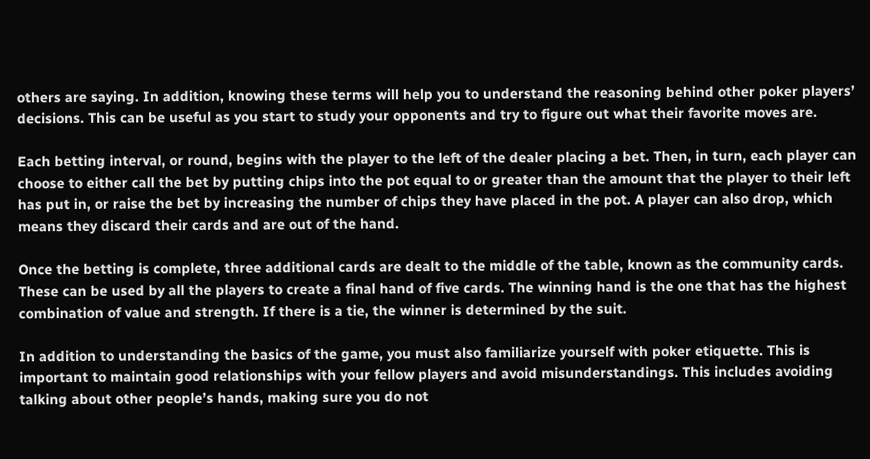others are saying. In addition, knowing these terms will help you to understand the reasoning behind other poker players’ decisions. This can be useful as you start to study your opponents and try to figure out what their favorite moves are.

Each betting interval, or round, begins with the player to the left of the dealer placing a bet. Then, in turn, each player can choose to either call the bet by putting chips into the pot equal to or greater than the amount that the player to their left has put in, or raise the bet by increasing the number of chips they have placed in the pot. A player can also drop, which means they discard their cards and are out of the hand.

Once the betting is complete, three additional cards are dealt to the middle of the table, known as the community cards. These can be used by all the players to create a final hand of five cards. The winning hand is the one that has the highest combination of value and strength. If there is a tie, the winner is determined by the suit.

In addition to understanding the basics of the game, you must also familiarize yourself with poker etiquette. This is important to maintain good relationships with your fellow players and avoid misunderstandings. This includes avoiding talking about other people’s hands, making sure you do not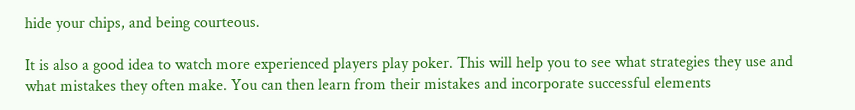hide your chips, and being courteous.

It is also a good idea to watch more experienced players play poker. This will help you to see what strategies they use and what mistakes they often make. You can then learn from their mistakes and incorporate successful elements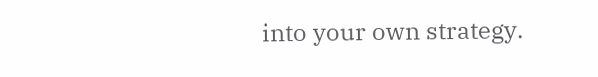into your own strategy.